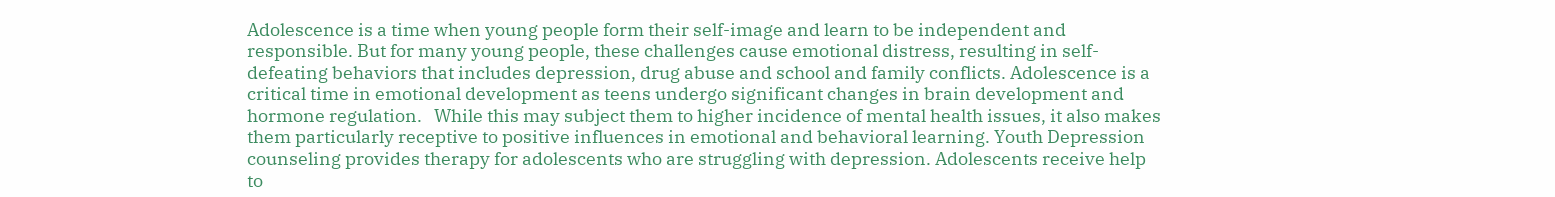Adolescence is a time when young people form their self-image and learn to be independent and responsible. But for many young people, these challenges cause emotional distress, resulting in self-defeating behaviors that includes depression, drug abuse and school and family conflicts. Adolescence is a critical time in emotional development as teens undergo significant changes in brain development and hormone regulation.   While this may subject them to higher incidence of mental health issues, it also makes them particularly receptive to positive influences in emotional and behavioral learning. Youth Depression counseling provides therapy for adolescents who are struggling with depression. Adolescents receive help to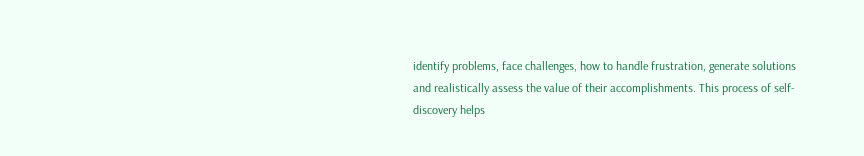identify problems, face challenges, how to handle frustration, generate solutions and realistically assess the value of their accomplishments. This process of self-discovery helps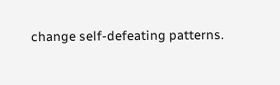change self-defeating patterns.